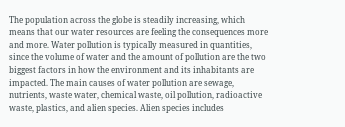The population across the globe is steadily increasing, which means that our water resources are feeling the consequences more and more. Water pollution is typically measured in quantities, since the volume of water and the amount of pollution are the two biggest factors in how the environment and its inhabitants are impacted. The main causes of water pollution are sewage, nutrients, waste water, chemical waste, oil pollution, radioactive waste, plastics, and alien species. Alien species includes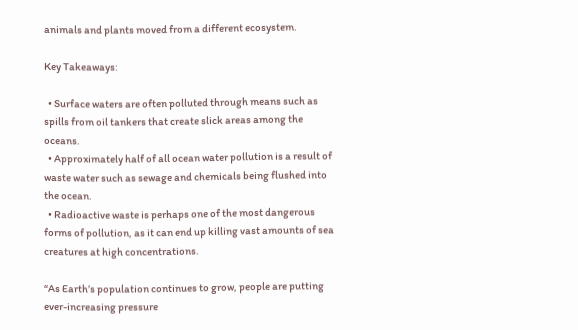animals and plants moved from a different ecosystem.

Key Takeaways:

  • Surface waters are often polluted through means such as spills from oil tankers that create slick areas among the oceans.
  • Approximately half of all ocean water pollution is a result of waste water such as sewage and chemicals being flushed into the ocean.
  • Radioactive waste is perhaps one of the most dangerous forms of pollution, as it can end up killing vast amounts of sea creatures at high concentrations.

“As Earth’s population continues to grow, people are putting ever-increasing pressure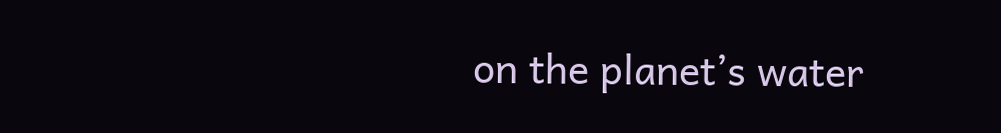on the planet’s water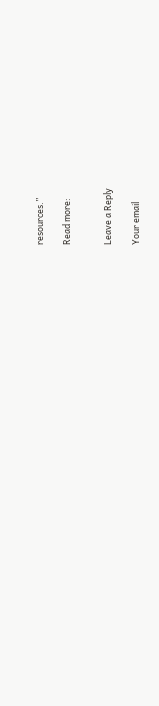resources.”

Read more:


Leave a Reply

Your email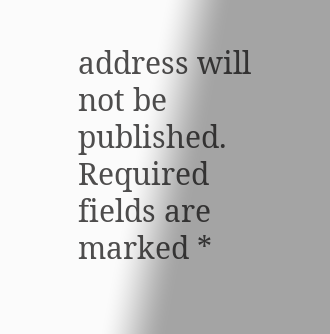address will not be published. Required fields are marked *